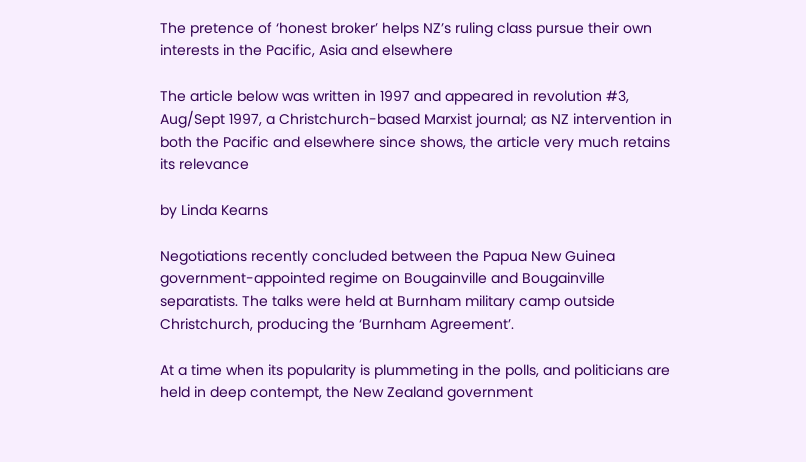The pretence of ‘honest broker’ helps NZ’s ruling class pursue their own interests in the Pacific, Asia and elsewhere

The article below was written in 1997 and appeared in revolution #3, Aug/Sept 1997, a Christchurch-based Marxist journal; as NZ intervention in both the Pacific and elsewhere since shows, the article very much retains its relevance

by Linda Kearns

Negotiations recently concluded between the Papua New Guinea government-appointed regime on Bougainville and Bougainville separatists. The talks were held at Burnham military camp outside Christchurch, producing the ‘Burnham Agreement’.

At a time when its popularity is plummeting in the polls, and politicians are held in deep contempt, the New Zealand government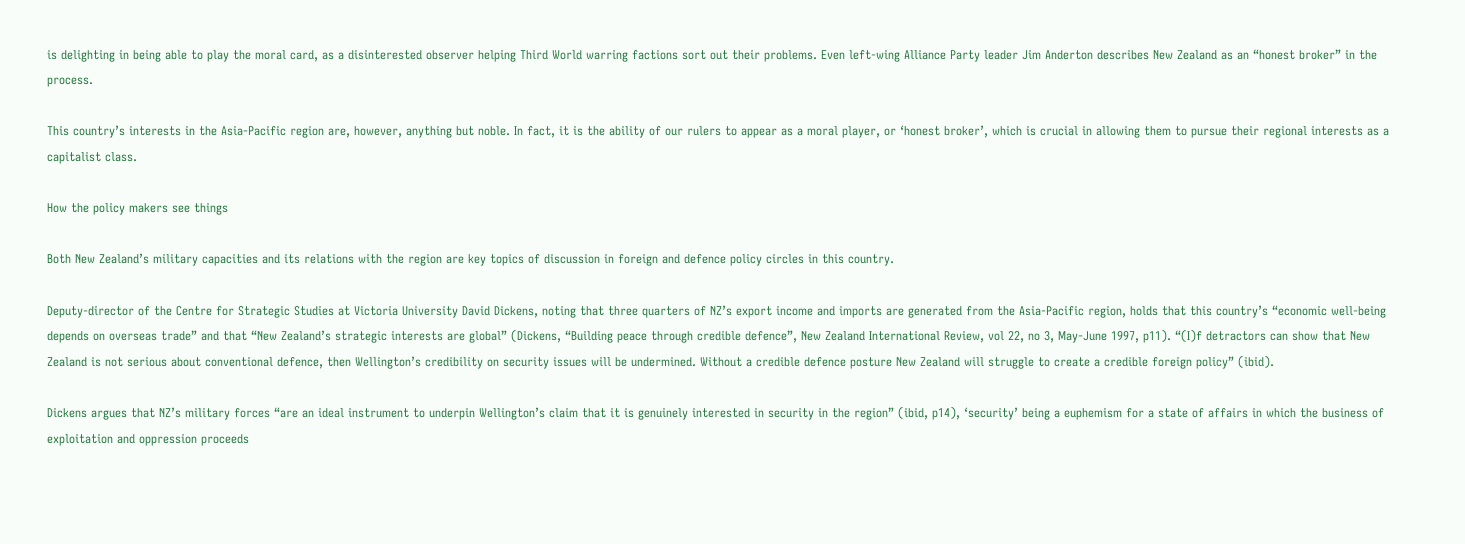is delighting in being able to play the moral card, as a disinterested observer helping Third World warring factions sort out their problems. Even left-wing Alliance Party leader Jim Anderton describes New Zealand as an “honest broker” in the process.

This country’s interests in the Asia-Pacific region are, however, anything but noble. In fact, it is the ability of our rulers to appear as a moral player, or ‘honest broker’, which is crucial in allowing them to pursue their regional interests as a capitalist class.

How the policy makers see things

Both New Zealand’s military capacities and its relations with the region are key topics of discussion in foreign and defence policy circles in this country.

Deputy-director of the Centre for Strategic Studies at Victoria University David Dickens, noting that three quarters of NZ’s export income and imports are generated from the Asia-Pacific region, holds that this country’s “economic well-being depends on overseas trade” and that “New Zealand’s strategic interests are global” (Dickens, “Building peace through credible defence”, New Zealand International Review, vol 22, no 3, May-June 1997, p11). “(I)f detractors can show that New Zealand is not serious about conventional defence, then Wellington’s credibility on security issues will be undermined. Without a credible defence posture New Zealand will struggle to create a credible foreign policy” (ibid).

Dickens argues that NZ’s military forces “are an ideal instrument to underpin Wellington’s claim that it is genuinely interested in security in the region” (ibid, p14), ‘security’ being a euphemism for a state of affairs in which the business of exploitation and oppression proceeds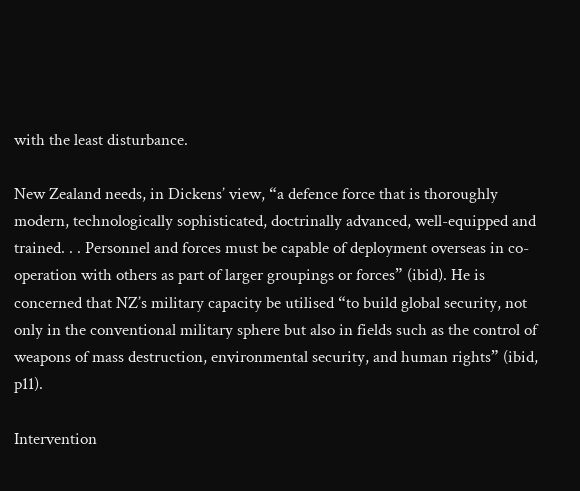with the least disturbance.

New Zealand needs, in Dickens’ view, “a defence force that is thoroughly modern, technologically sophisticated, doctrinally advanced, well-equipped and trained. . . Personnel and forces must be capable of deployment overseas in co-operation with others as part of larger groupings or forces” (ibid). He is concerned that NZ’s military capacity be utilised “to build global security, not only in the conventional military sphere but also in fields such as the control of weapons of mass destruction, environmental security, and human rights” (ibid, p11).

Intervention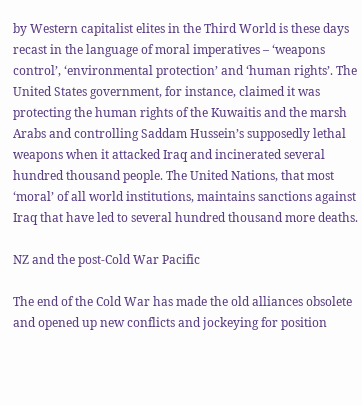by Western capitalist elites in the Third World is these days recast in the language of moral imperatives – ‘weapons control’, ‘environmental protection’ and ‘human rights’. The United States government, for instance, claimed it was protecting the human rights of the Kuwaitis and the marsh Arabs and controlling Saddam Hussein’s supposedly lethal weapons when it attacked Iraq and incinerated several hundred thousand people. The United Nations, that most ‘moral’ of all world institutions, maintains sanctions against Iraq that have led to several hundred thousand more deaths.

NZ and the post-Cold War Pacific

The end of the Cold War has made the old alliances obsolete and opened up new conflicts and jockeying for position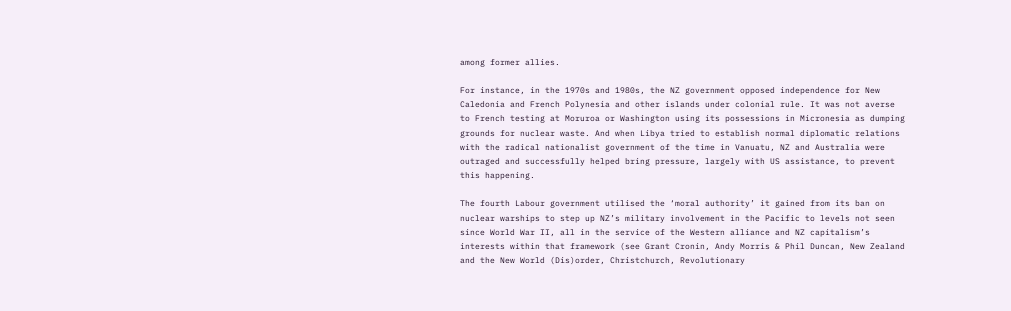among former allies.

For instance, in the 1970s and 1980s, the NZ government opposed independence for New Caledonia and French Polynesia and other islands under colonial rule. It was not averse to French testing at Moruroa or Washington using its possessions in Micronesia as dumping grounds for nuclear waste. And when Libya tried to establish normal diplomatic relations with the radical nationalist government of the time in Vanuatu, NZ and Australia were outraged and successfully helped bring pressure, largely with US assistance, to prevent this happening.

The fourth Labour government utilised the ‘moral authority’ it gained from its ban on nuclear warships to step up NZ’s military involvement in the Pacific to levels not seen since World War II, all in the service of the Western alliance and NZ capitalism’s interests within that framework (see Grant Cronin, Andy Morris & Phil Duncan, New Zealand and the New World (Dis)order, Christchurch, Revolutionary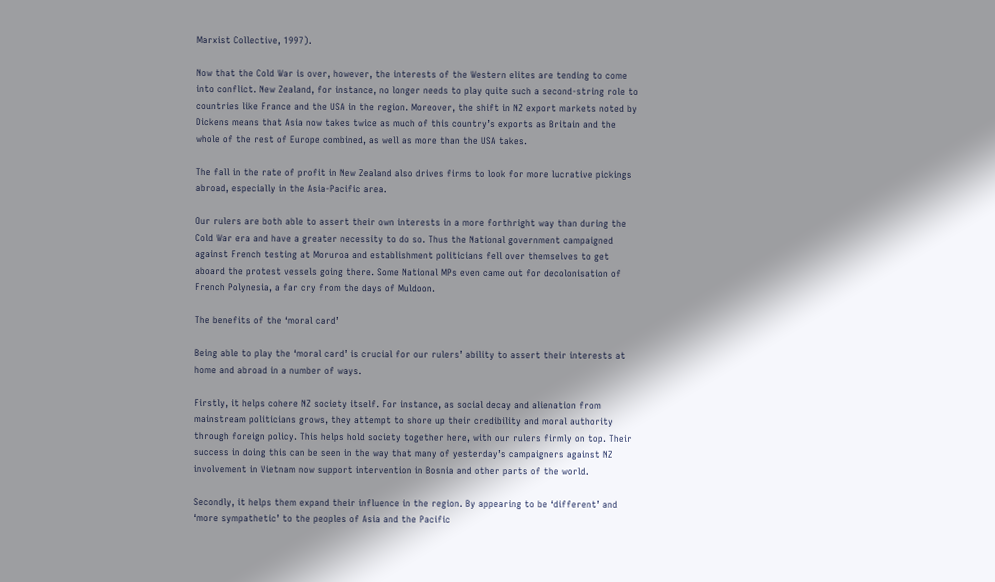Marxist Collective, 1997).

Now that the Cold War is over, however, the interests of the Western elites are tending to come into conflict. New Zealand, for instance, no longer needs to play quite such a second-string role to countries like France and the USA in the region. Moreover, the shift in NZ export markets noted by Dickens means that Asia now takes twice as much of this country’s exports as Britain and the whole of the rest of Europe combined, as well as more than the USA takes.

The fall in the rate of profit in New Zealand also drives firms to look for more lucrative pickings abroad, especially in the Asia-Pacific area.

Our rulers are both able to assert their own interests in a more forthright way than during the Cold War era and have a greater necessity to do so. Thus the National government campaigned against French testing at Moruroa and establishment politicians fell over themselves to get aboard the protest vessels going there. Some National MPs even came out for decolonisation of French Polynesia, a far cry from the days of Muldoon.

The benefits of the ‘moral card’

Being able to play the ‘moral card’ is crucial for our rulers’ ability to assert their interests at home and abroad in a number of ways.

Firstly, it helps cohere NZ society itself. For instance, as social decay and alienation from mainstream politicians grows, they attempt to shore up their credibility and moral authority through foreign policy. This helps hold society together here, with our rulers firmly on top. Their success in doing this can be seen in the way that many of yesterday’s campaigners against NZ involvement in Vietnam now support intervention in Bosnia and other parts of the world.

Secondly, it helps them expand their influence in the region. By appearing to be ‘different’ and ‘more sympathetic’ to the peoples of Asia and the Pacific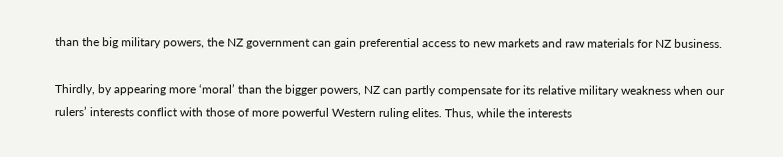than the big military powers, the NZ government can gain preferential access to new markets and raw materials for NZ business.

Thirdly, by appearing more ‘moral’ than the bigger powers, NZ can partly compensate for its relative military weakness when our rulers’ interests conflict with those of more powerful Western ruling elites. Thus, while the interests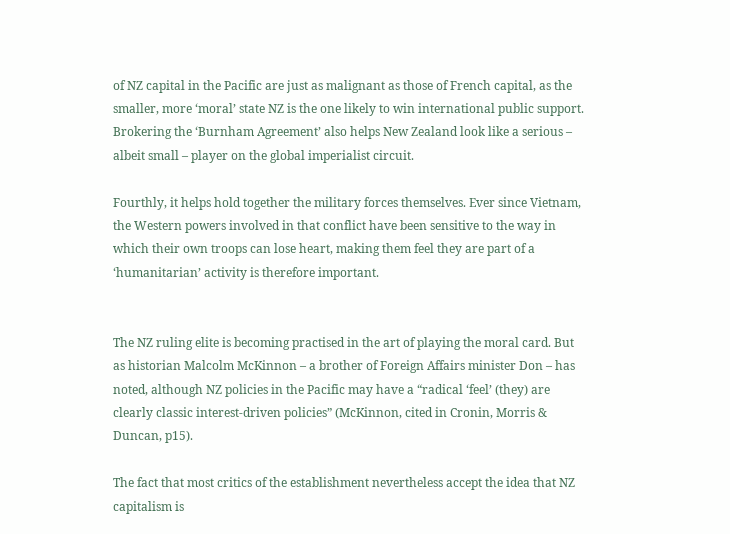of NZ capital in the Pacific are just as malignant as those of French capital, as the smaller, more ‘moral’ state NZ is the one likely to win international public support. Brokering the ‘Burnham Agreement’ also helps New Zealand look like a serious – albeit small – player on the global imperialist circuit.

Fourthly, it helps hold together the military forces themselves. Ever since Vietnam, the Western powers involved in that conflict have been sensitive to the way in which their own troops can lose heart, making them feel they are part of a ‘humanitarian’ activity is therefore important.


The NZ ruling elite is becoming practised in the art of playing the moral card. But as historian Malcolm McKinnon – a brother of Foreign Affairs minister Don – has noted, although NZ policies in the Pacific may have a “radical ‘feel’ (they) are clearly classic interest-driven policies” (McKinnon, cited in Cronin, Morris & Duncan, p15).

The fact that most critics of the establishment nevertheless accept the idea that NZ capitalism is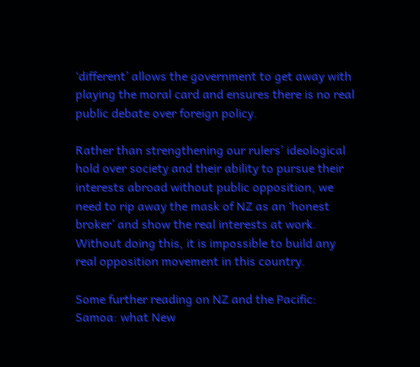‘different’ allows the government to get away with playing the moral card and ensures there is no real public debate over foreign policy.

Rather than strengthening our rulers’ ideological hold over society and their ability to pursue their interests abroad without public opposition, we need to rip away the mask of NZ as an ‘honest broker’ and show the real interests at work. Without doing this, it is impossible to build any real opposition movement in this country.

Some further reading on NZ and the Pacific:
Samoa: what New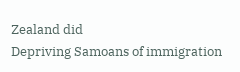Zealand did
Depriving Samoans of immigration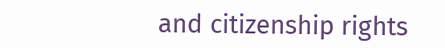and citizenship rights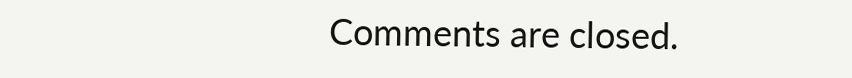Comments are closed.